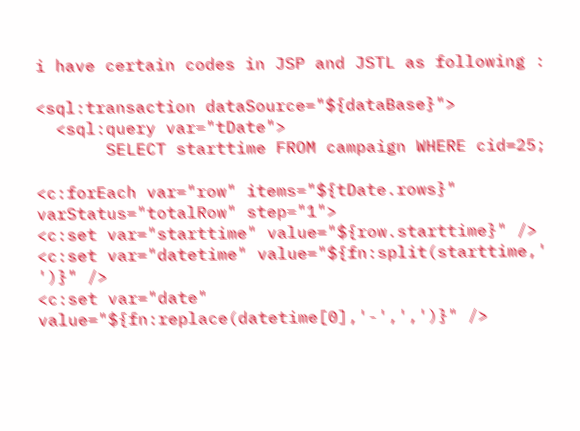i have certain codes in JSP and JSTL as following :

<sql:transaction dataSource="${dataBase}">
  <sql:query var="tDate">
       SELECT starttime FROM campaign WHERE cid=25;

<c:forEach var="row" items="${tDate.rows}" varStatus="totalRow" step="1">
<c:set var="starttime" value="${row.starttime}" />
<c:set var="datetime" value="${fn:split(starttime,' ')}" />
<c:set var="date" value="${fn:replace(datetime[0],'-',',')}" />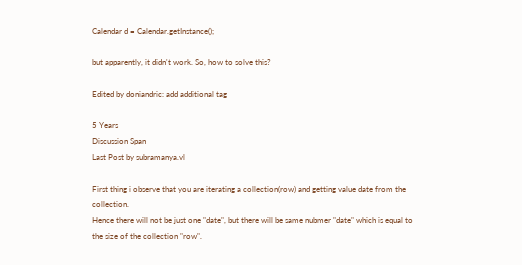Calendar d = Calendar.getInstance();

but apparently, it didn't work. So, how to solve this?

Edited by doniandric: add additional tag

5 Years
Discussion Span
Last Post by subramanya.vl

First thing i observe that you are iterating a collection(row) and getting value date from the collection.
Hence there will not be just one "date", but there will be same nubmer "date" which is equal to the size of the collection "row".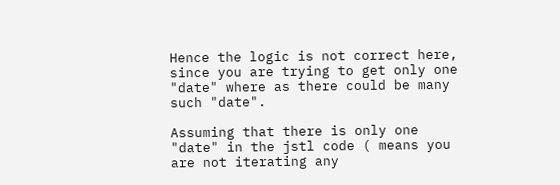Hence the logic is not correct here, since you are trying to get only one "date" where as there could be many such "date".

Assuming that there is only one "date" in the jstl code ( means you are not iterating any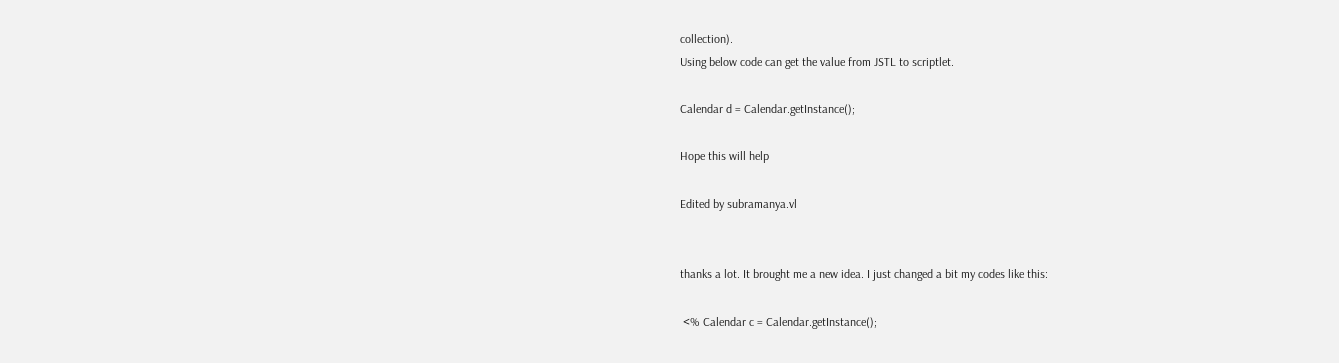collection).
Using below code can get the value from JSTL to scriptlet.

Calendar d = Calendar.getInstance();

Hope this will help

Edited by subramanya.vl


thanks a lot. It brought me a new idea. I just changed a bit my codes like this:

 <% Calendar c = Calendar.getInstance();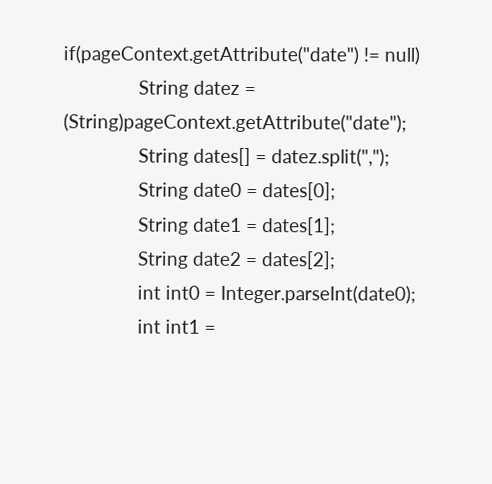if(pageContext.getAttribute("date") != null)
               String datez = (String)pageContext.getAttribute("date");
               String dates[] = datez.split(",");
               String date0 = dates[0];
               String date1 = dates[1];
               String date2 = dates[2];
               int int0 = Integer.parseInt(date0);
               int int1 =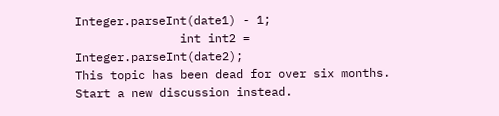Integer.parseInt(date1) - 1;
               int int2 = Integer.parseInt(date2);
This topic has been dead for over six months. Start a new discussion instead.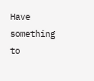Have something to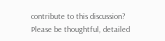contribute to this discussion? Please be thoughtful, detailed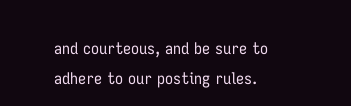and courteous, and be sure to adhere to our posting rules.